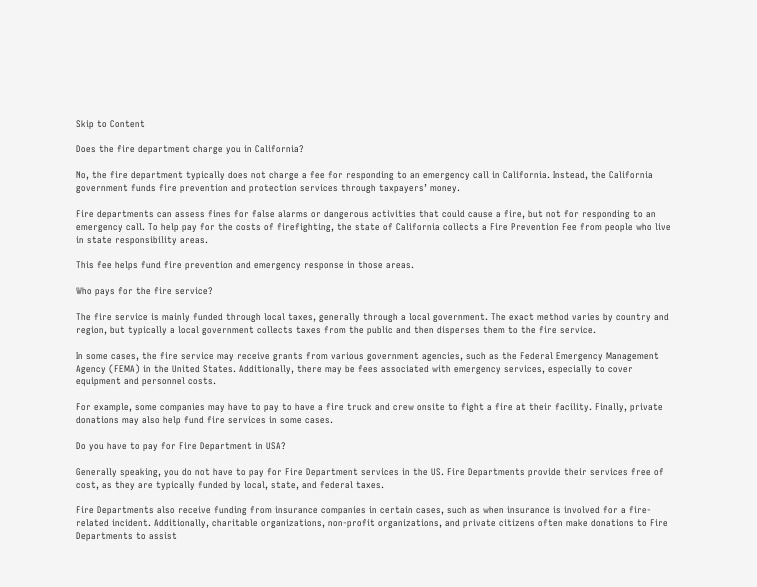Skip to Content

Does the fire department charge you in California?

No, the fire department typically does not charge a fee for responding to an emergency call in California. Instead, the California government funds fire prevention and protection services through taxpayers’ money.

Fire departments can assess fines for false alarms or dangerous activities that could cause a fire, but not for responding to an emergency call. To help pay for the costs of firefighting, the state of California collects a Fire Prevention Fee from people who live in state responsibility areas.

This fee helps fund fire prevention and emergency response in those areas.

Who pays for the fire service?

The fire service is mainly funded through local taxes, generally through a local government. The exact method varies by country and region, but typically a local government collects taxes from the public and then disperses them to the fire service.

In some cases, the fire service may receive grants from various government agencies, such as the Federal Emergency Management Agency (FEMA) in the United States. Additionally, there may be fees associated with emergency services, especially to cover equipment and personnel costs.

For example, some companies may have to pay to have a fire truck and crew onsite to fight a fire at their facility. Finally, private donations may also help fund fire services in some cases.

Do you have to pay for Fire Department in USA?

Generally speaking, you do not have to pay for Fire Department services in the US. Fire Departments provide their services free of cost, as they are typically funded by local, state, and federal taxes.

Fire Departments also receive funding from insurance companies in certain cases, such as when insurance is involved for a fire-related incident. Additionally, charitable organizations, non-profit organizations, and private citizens often make donations to Fire Departments to assist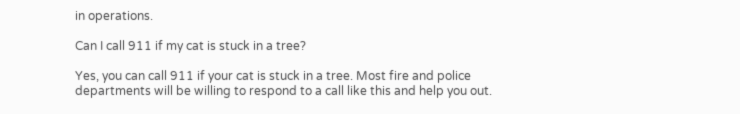in operations.

Can I call 911 if my cat is stuck in a tree?

Yes, you can call 911 if your cat is stuck in a tree. Most fire and police departments will be willing to respond to a call like this and help you out.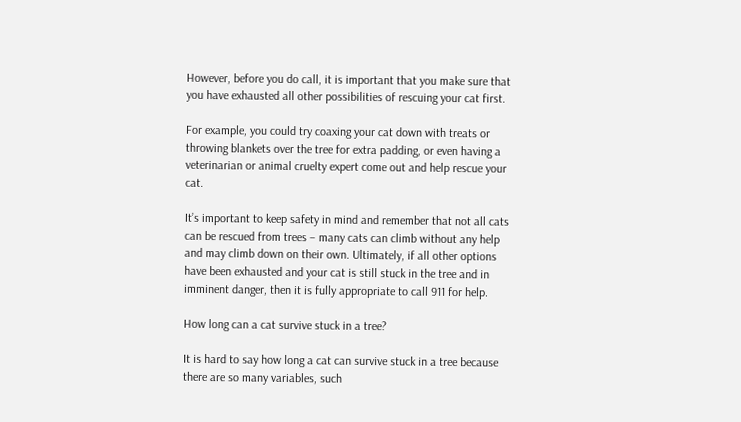However, before you do call, it is important that you make sure that you have exhausted all other possibilities of rescuing your cat first.

For example, you could try coaxing your cat down with treats or throwing blankets over the tree for extra padding, or even having a veterinarian or animal cruelty expert come out and help rescue your cat.

It’s important to keep safety in mind and remember that not all cats can be rescued from trees – many cats can climb without any help and may climb down on their own. Ultimately, if all other options have been exhausted and your cat is still stuck in the tree and in imminent danger, then it is fully appropriate to call 911 for help.

How long can a cat survive stuck in a tree?

It is hard to say how long a cat can survive stuck in a tree because there are so many variables, such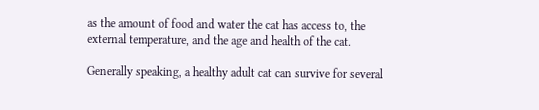as the amount of food and water the cat has access to, the external temperature, and the age and health of the cat.

Generally speaking, a healthy adult cat can survive for several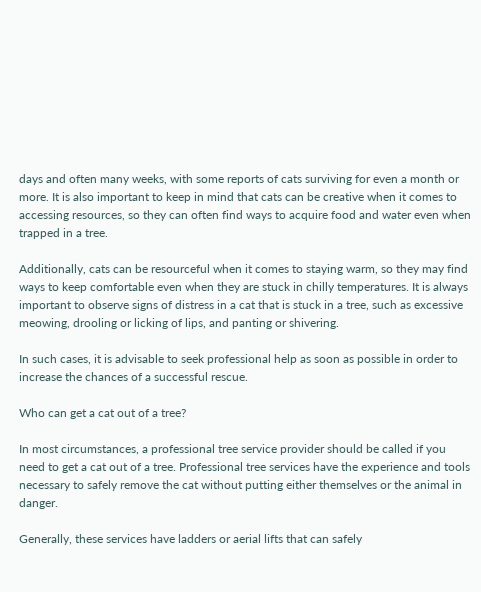days and often many weeks, with some reports of cats surviving for even a month or more. It is also important to keep in mind that cats can be creative when it comes to accessing resources, so they can often find ways to acquire food and water even when trapped in a tree.

Additionally, cats can be resourceful when it comes to staying warm, so they may find ways to keep comfortable even when they are stuck in chilly temperatures. It is always important to observe signs of distress in a cat that is stuck in a tree, such as excessive meowing, drooling or licking of lips, and panting or shivering.

In such cases, it is advisable to seek professional help as soon as possible in order to increase the chances of a successful rescue.

Who can get a cat out of a tree?

In most circumstances, a professional tree service provider should be called if you need to get a cat out of a tree. Professional tree services have the experience and tools necessary to safely remove the cat without putting either themselves or the animal in danger.

Generally, these services have ladders or aerial lifts that can safely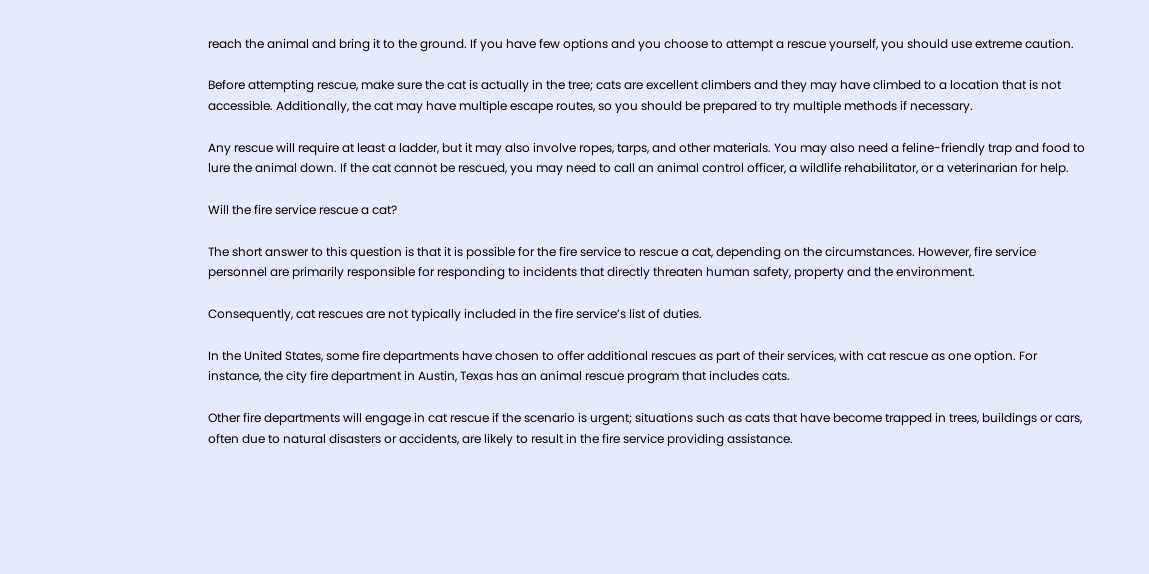reach the animal and bring it to the ground. If you have few options and you choose to attempt a rescue yourself, you should use extreme caution.

Before attempting rescue, make sure the cat is actually in the tree; cats are excellent climbers and they may have climbed to a location that is not accessible. Additionally, the cat may have multiple escape routes, so you should be prepared to try multiple methods if necessary.

Any rescue will require at least a ladder, but it may also involve ropes, tarps, and other materials. You may also need a feline-friendly trap and food to lure the animal down. If the cat cannot be rescued, you may need to call an animal control officer, a wildlife rehabilitator, or a veterinarian for help.

Will the fire service rescue a cat?

The short answer to this question is that it is possible for the fire service to rescue a cat, depending on the circumstances. However, fire service personnel are primarily responsible for responding to incidents that directly threaten human safety, property and the environment.

Consequently, cat rescues are not typically included in the fire service’s list of duties.

In the United States, some fire departments have chosen to offer additional rescues as part of their services, with cat rescue as one option. For instance, the city fire department in Austin, Texas has an animal rescue program that includes cats.

Other fire departments will engage in cat rescue if the scenario is urgent; situations such as cats that have become trapped in trees, buildings or cars, often due to natural disasters or accidents, are likely to result in the fire service providing assistance.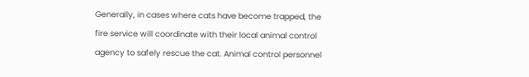Generally, in cases where cats have become trapped, the fire service will coordinate with their local animal control agency to safely rescue the cat. Animal control personnel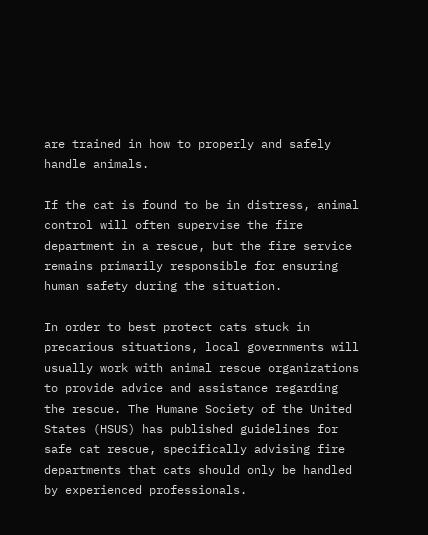are trained in how to properly and safely handle animals.

If the cat is found to be in distress, animal control will often supervise the fire department in a rescue, but the fire service remains primarily responsible for ensuring human safety during the situation.

In order to best protect cats stuck in precarious situations, local governments will usually work with animal rescue organizations to provide advice and assistance regarding the rescue. The Humane Society of the United States (HSUS) has published guidelines for safe cat rescue, specifically advising fire departments that cats should only be handled by experienced professionals.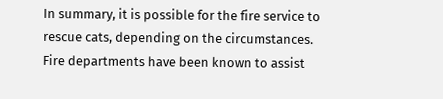In summary, it is possible for the fire service to rescue cats, depending on the circumstances. Fire departments have been known to assist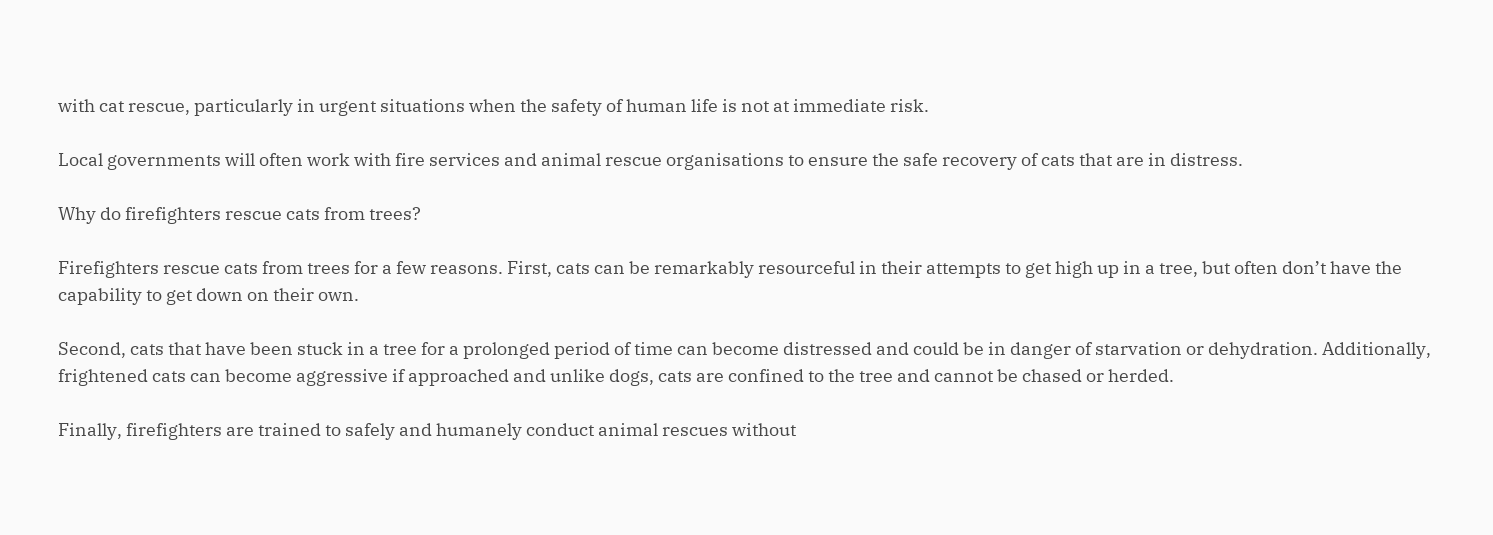with cat rescue, particularly in urgent situations when the safety of human life is not at immediate risk.

Local governments will often work with fire services and animal rescue organisations to ensure the safe recovery of cats that are in distress.

Why do firefighters rescue cats from trees?

Firefighters rescue cats from trees for a few reasons. First, cats can be remarkably resourceful in their attempts to get high up in a tree, but often don’t have the capability to get down on their own.

Second, cats that have been stuck in a tree for a prolonged period of time can become distressed and could be in danger of starvation or dehydration. Additionally, frightened cats can become aggressive if approached and unlike dogs, cats are confined to the tree and cannot be chased or herded.

Finally, firefighters are trained to safely and humanely conduct animal rescues without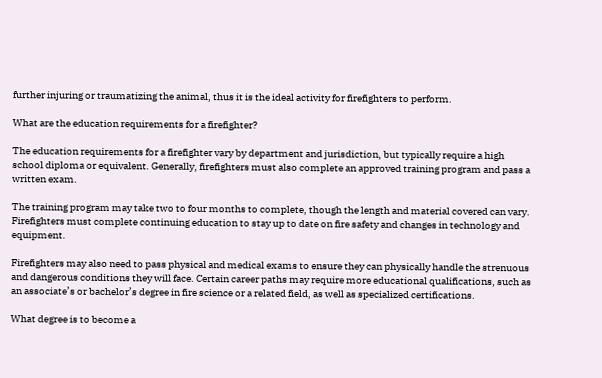further injuring or traumatizing the animal, thus it is the ideal activity for firefighters to perform.

What are the education requirements for a firefighter?

The education requirements for a firefighter vary by department and jurisdiction, but typically require a high school diploma or equivalent. Generally, firefighters must also complete an approved training program and pass a written exam.

The training program may take two to four months to complete, though the length and material covered can vary. Firefighters must complete continuing education to stay up to date on fire safety and changes in technology and equipment.

Firefighters may also need to pass physical and medical exams to ensure they can physically handle the strenuous and dangerous conditions they will face. Certain career paths may require more educational qualifications, such as an associate’s or bachelor’s degree in fire science or a related field, as well as specialized certifications.

What degree is to become a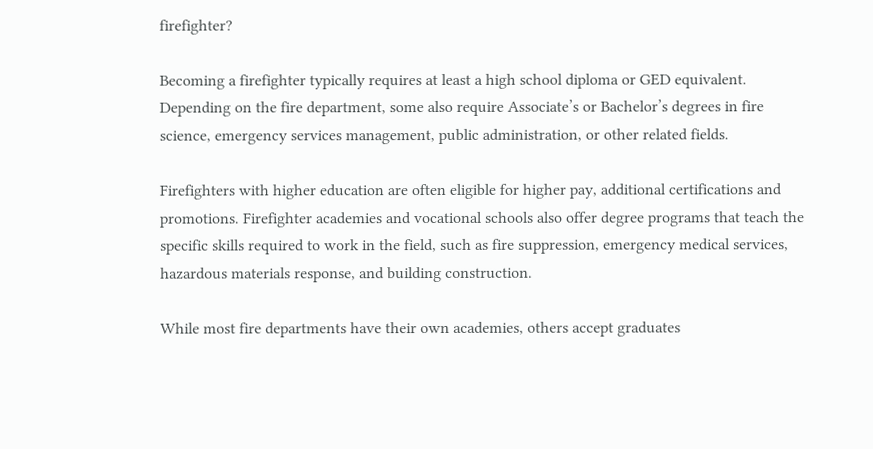firefighter?

Becoming a firefighter typically requires at least a high school diploma or GED equivalent. Depending on the fire department, some also require Associate’s or Bachelor’s degrees in fire science, emergency services management, public administration, or other related fields.

Firefighters with higher education are often eligible for higher pay, additional certifications and promotions. Firefighter academies and vocational schools also offer degree programs that teach the specific skills required to work in the field, such as fire suppression, emergency medical services, hazardous materials response, and building construction.

While most fire departments have their own academies, others accept graduates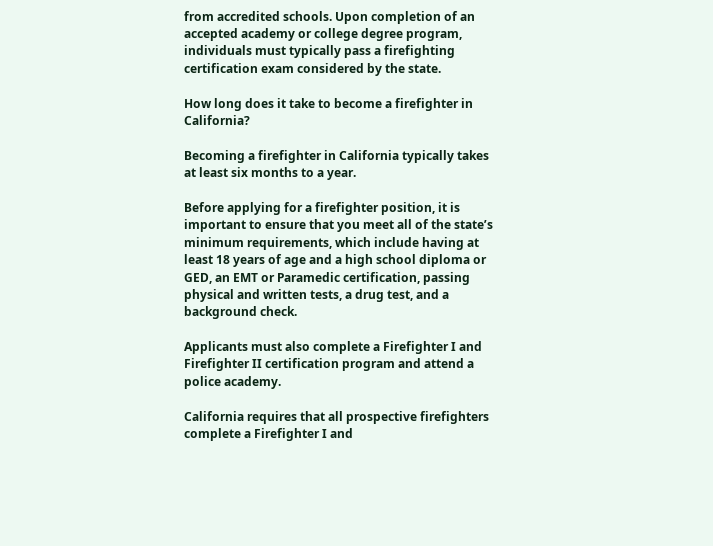from accredited schools. Upon completion of an accepted academy or college degree program, individuals must typically pass a firefighting certification exam considered by the state.

How long does it take to become a firefighter in California?

Becoming a firefighter in California typically takes at least six months to a year.

Before applying for a firefighter position, it is important to ensure that you meet all of the state’s minimum requirements, which include having at least 18 years of age and a high school diploma or GED, an EMT or Paramedic certification, passing physical and written tests, a drug test, and a background check.

Applicants must also complete a Firefighter I and Firefighter II certification program and attend a police academy.

California requires that all prospective firefighters complete a Firefighter I and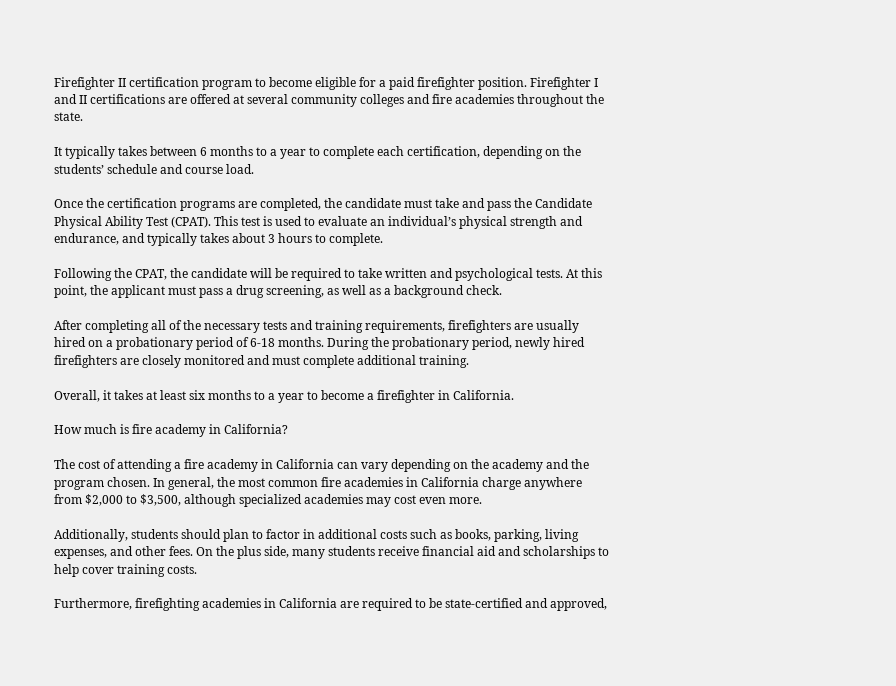Firefighter II certification program to become eligible for a paid firefighter position. Firefighter I and II certifications are offered at several community colleges and fire academies throughout the state.

It typically takes between 6 months to a year to complete each certification, depending on the students’ schedule and course load.

Once the certification programs are completed, the candidate must take and pass the Candidate Physical Ability Test (CPAT). This test is used to evaluate an individual’s physical strength and endurance, and typically takes about 3 hours to complete.

Following the CPAT, the candidate will be required to take written and psychological tests. At this point, the applicant must pass a drug screening, as well as a background check.

After completing all of the necessary tests and training requirements, firefighters are usually hired on a probationary period of 6-18 months. During the probationary period, newly hired firefighters are closely monitored and must complete additional training.

Overall, it takes at least six months to a year to become a firefighter in California.

How much is fire academy in California?

The cost of attending a fire academy in California can vary depending on the academy and the program chosen. In general, the most common fire academies in California charge anywhere from $2,000 to $3,500, although specialized academies may cost even more.

Additionally, students should plan to factor in additional costs such as books, parking, living expenses, and other fees. On the plus side, many students receive financial aid and scholarships to help cover training costs.

Furthermore, firefighting academies in California are required to be state-certified and approved,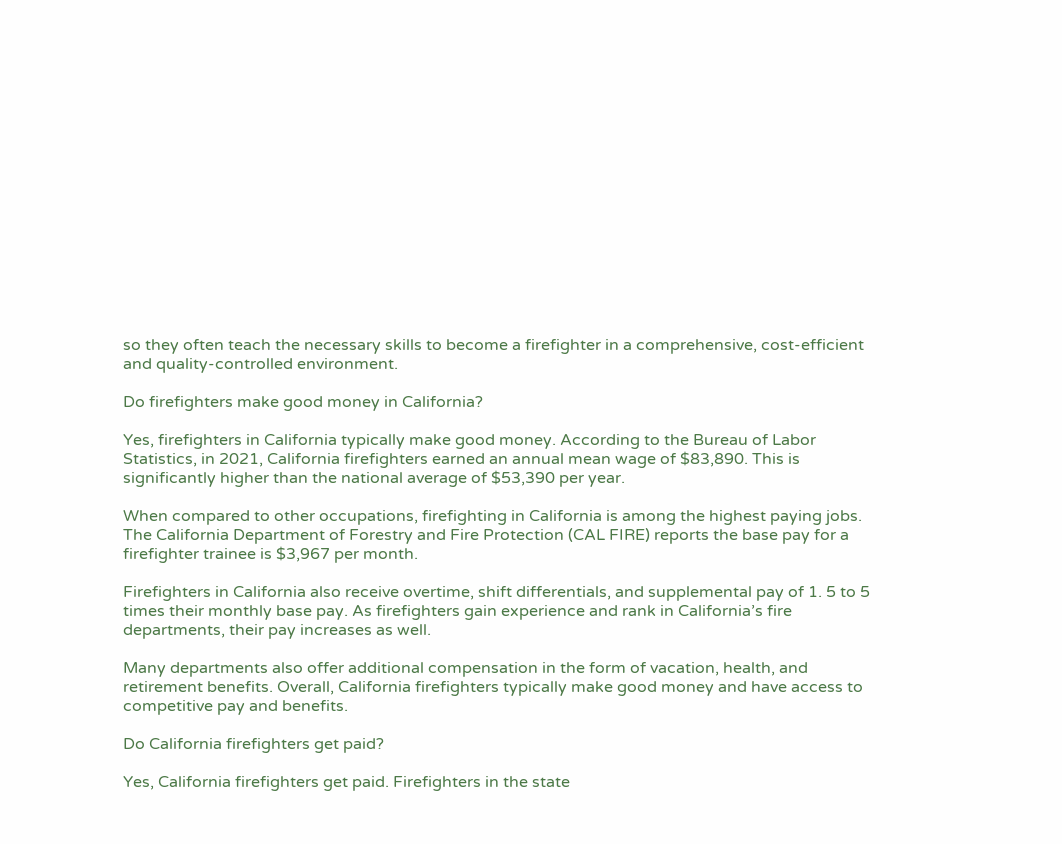so they often teach the necessary skills to become a firefighter in a comprehensive, cost-efficient and quality-controlled environment.

Do firefighters make good money in California?

Yes, firefighters in California typically make good money. According to the Bureau of Labor Statistics, in 2021, California firefighters earned an annual mean wage of $83,890. This is significantly higher than the national average of $53,390 per year.

When compared to other occupations, firefighting in California is among the highest paying jobs. The California Department of Forestry and Fire Protection (CAL FIRE) reports the base pay for a firefighter trainee is $3,967 per month.

Firefighters in California also receive overtime, shift differentials, and supplemental pay of 1. 5 to 5 times their monthly base pay. As firefighters gain experience and rank in California’s fire departments, their pay increases as well.

Many departments also offer additional compensation in the form of vacation, health, and retirement benefits. Overall, California firefighters typically make good money and have access to competitive pay and benefits.

Do California firefighters get paid?

Yes, California firefighters get paid. Firefighters in the state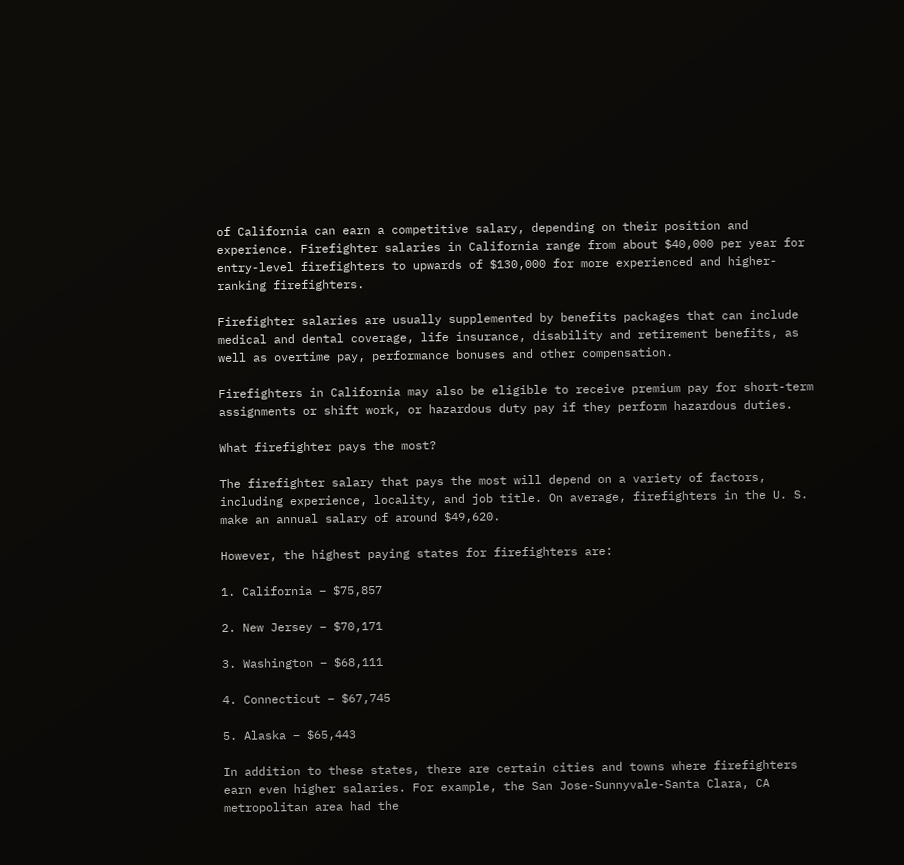of California can earn a competitive salary, depending on their position and experience. Firefighter salaries in California range from about $40,000 per year for entry-level firefighters to upwards of $130,000 for more experienced and higher-ranking firefighters.

Firefighter salaries are usually supplemented by benefits packages that can include medical and dental coverage, life insurance, disability and retirement benefits, as well as overtime pay, performance bonuses and other compensation.

Firefighters in California may also be eligible to receive premium pay for short-term assignments or shift work, or hazardous duty pay if they perform hazardous duties.

What firefighter pays the most?

The firefighter salary that pays the most will depend on a variety of factors, including experience, locality, and job title. On average, firefighters in the U. S. make an annual salary of around $49,620.

However, the highest paying states for firefighters are:

1. California – $75,857

2. New Jersey – $70,171

3. Washington – $68,111

4. Connecticut – $67,745

5. Alaska – $65,443

In addition to these states, there are certain cities and towns where firefighters earn even higher salaries. For example, the San Jose-Sunnyvale-Santa Clara, CA metropolitan area had the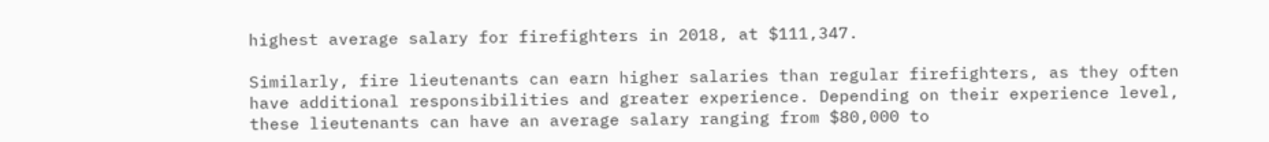highest average salary for firefighters in 2018, at $111,347.

Similarly, fire lieutenants can earn higher salaries than regular firefighters, as they often have additional responsibilities and greater experience. Depending on their experience level, these lieutenants can have an average salary ranging from $80,000 to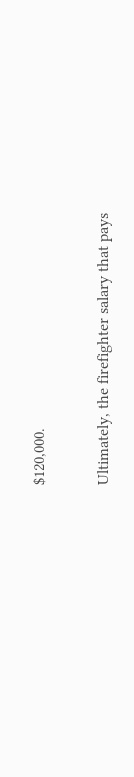$120,000.

Ultimately, the firefighter salary that pays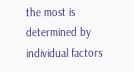the most is determined by individual factors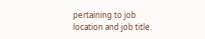pertaining to job location and job title.